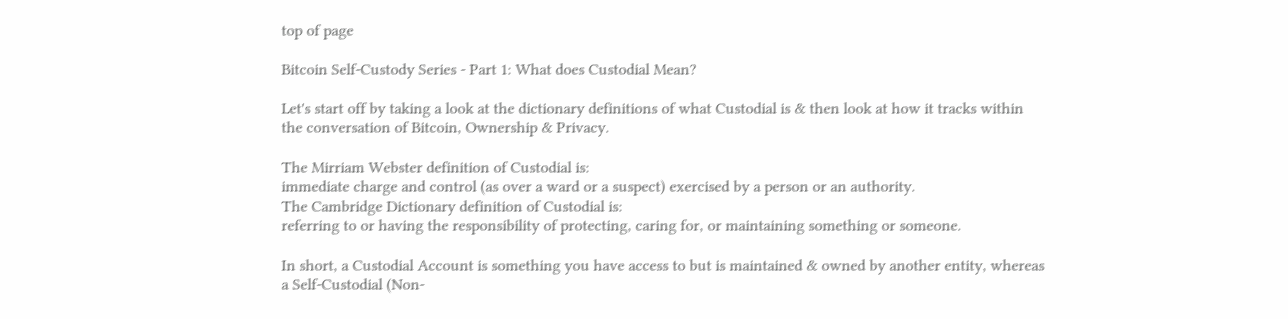top of page

Bitcoin Self-Custody Series - Part 1: What does Custodial Mean?

Let's start off by taking a look at the dictionary definitions of what Custodial is & then look at how it tracks within the conversation of Bitcoin, Ownership & Privacy.

The Mirriam Webster definition of Custodial is:
immediate charge and control (as over a ward or a suspect) exercised by a person or an authority.
The Cambridge Dictionary definition of Custodial is:
referring to or having the responsibility of protecting, caring for, or maintaining something or someone.

In short, a Custodial Account is something you have access to but is maintained & owned by another entity, whereas a Self-Custodial (Non-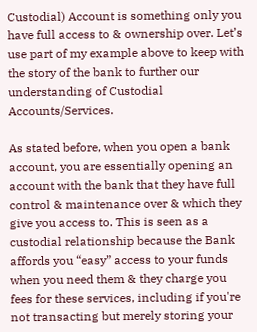Custodial) Account is something only you have full access to & ownership over. Let’s use part of my example above to keep with the story of the bank to further our understanding of Custodial Accounts/Services.

As stated before, when you open a bank account, you are essentially opening an account with the bank that they have full control & maintenance over & which they give you access to. This is seen as a custodial relationship because the Bank affords you “easy” access to your funds when you need them & they charge you fees for these services, including if you're not transacting but merely storing your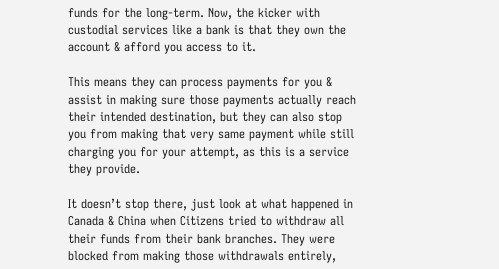funds for the long-term. Now, the kicker with custodial services like a bank is that they own the account & afford you access to it.

This means they can process payments for you & assist in making sure those payments actually reach their intended destination, but they can also stop you from making that very same payment while still charging you for your attempt, as this is a service they provide.

It doesn’t stop there, just look at what happened in Canada & China when Citizens tried to withdraw all their funds from their bank branches. They were blocked from making those withdrawals entirely,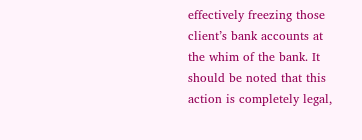effectively freezing those client’s bank accounts at the whim of the bank. It should be noted that this action is completely legal,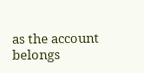as the account belongs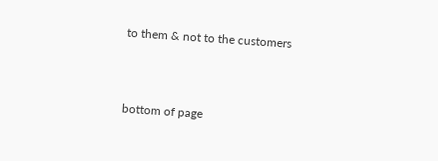to them & not to the customers



bottom of page